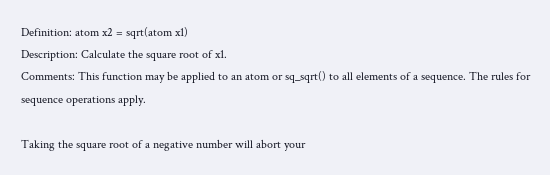Definition: atom x2 = sqrt(atom x1)
Description: Calculate the square root of x1.
Comments: This function may be applied to an atom or sq_sqrt() to all elements of a sequence. The rules for sequence operations apply.

Taking the square root of a negative number will abort your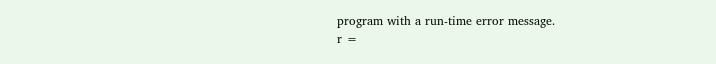program with a run-time error message.
r =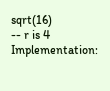sqrt(16)
-- r is 4
Implementation: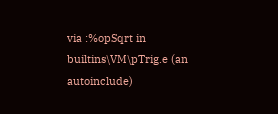via :%opSqrt in builtins\VM\pTrig.e (an autoinclude)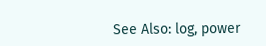See Also: log, power